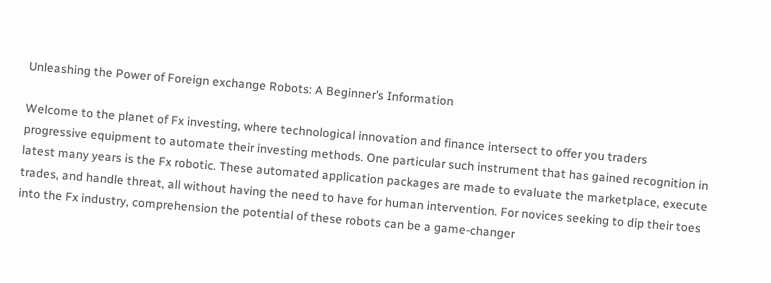Unleashing the Power of Foreign exchange Robots: A Beginner’s Information

Welcome to the planet of Fx investing, where technological innovation and finance intersect to offer you traders progressive equipment to automate their investing methods. One particular such instrument that has gained recognition in latest many years is the Fx robotic. These automated application packages are made to evaluate the marketplace, execute trades, and handle threat, all without having the need to have for human intervention. For novices seeking to dip their toes into the Fx industry, comprehension the potential of these robots can be a game-changer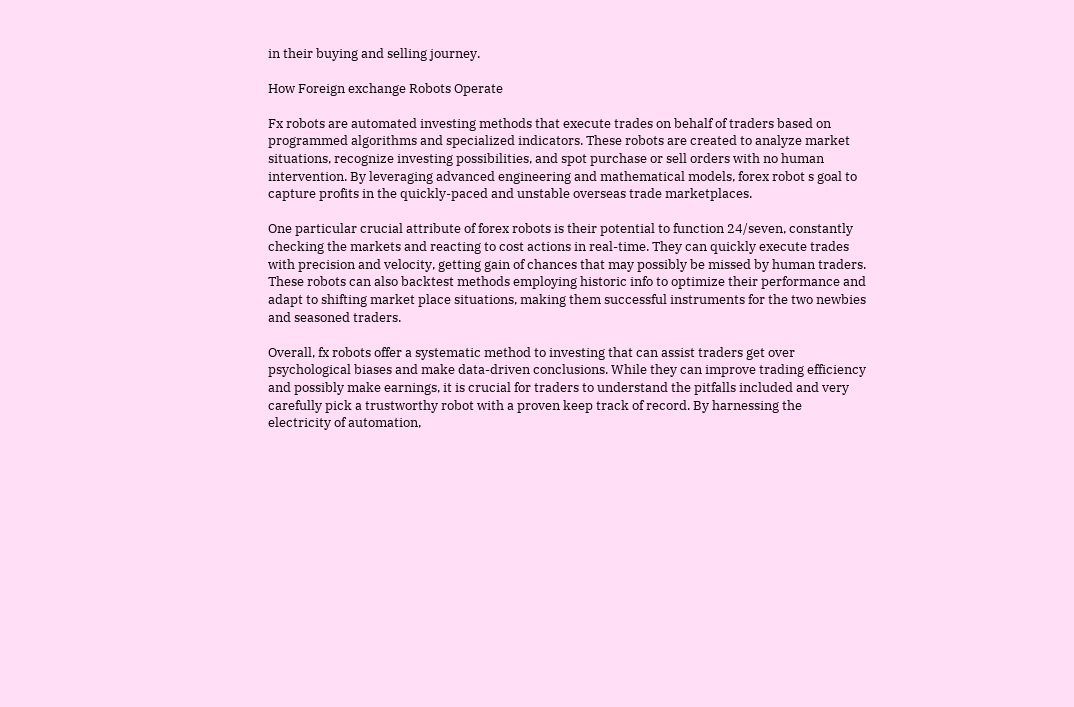in their buying and selling journey.

How Foreign exchange Robots Operate

Fx robots are automated investing methods that execute trades on behalf of traders based on programmed algorithms and specialized indicators. These robots are created to analyze market situations, recognize investing possibilities, and spot purchase or sell orders with no human intervention. By leveraging advanced engineering and mathematical models, forex robot s goal to capture profits in the quickly-paced and unstable overseas trade marketplaces.

One particular crucial attribute of forex robots is their potential to function 24/seven, constantly checking the markets and reacting to cost actions in real-time. They can quickly execute trades with precision and velocity, getting gain of chances that may possibly be missed by human traders. These robots can also backtest methods employing historic info to optimize their performance and adapt to shifting market place situations, making them successful instruments for the two newbies and seasoned traders.

Overall, fx robots offer a systematic method to investing that can assist traders get over psychological biases and make data-driven conclusions. While they can improve trading efficiency and possibly make earnings, it is crucial for traders to understand the pitfalls included and very carefully pick a trustworthy robot with a proven keep track of record. By harnessing the electricity of automation,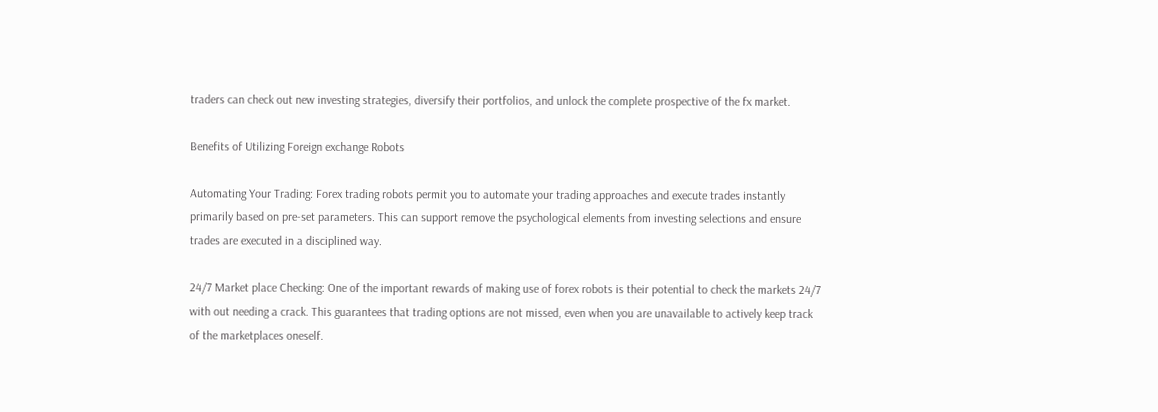traders can check out new investing strategies, diversify their portfolios, and unlock the complete prospective of the fx market.

Benefits of Utilizing Foreign exchange Robots

Automating Your Trading: Forex trading robots permit you to automate your trading approaches and execute trades instantly primarily based on pre-set parameters. This can support remove the psychological elements from investing selections and ensure trades are executed in a disciplined way.

24/7 Market place Checking: One of the important rewards of making use of forex robots is their potential to check the markets 24/7 with out needing a crack. This guarantees that trading options are not missed, even when you are unavailable to actively keep track of the marketplaces oneself.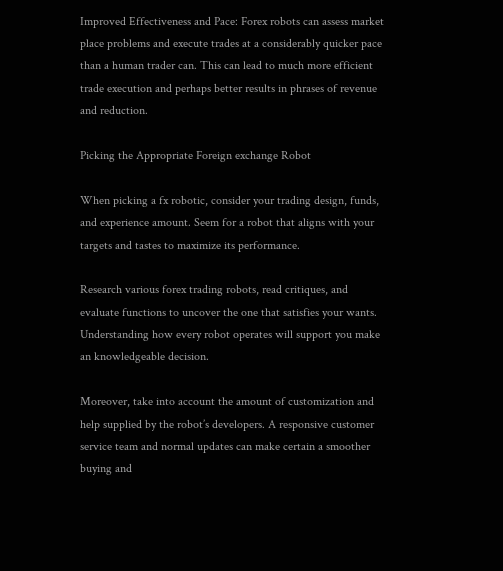Improved Effectiveness and Pace: Forex robots can assess market place problems and execute trades at a considerably quicker pace than a human trader can. This can lead to much more efficient trade execution and perhaps better results in phrases of revenue and reduction.

Picking the Appropriate Foreign exchange Robot

When picking a fx robotic, consider your trading design, funds, and experience amount. Seem for a robot that aligns with your targets and tastes to maximize its performance.

Research various forex trading robots, read critiques, and evaluate functions to uncover the one that satisfies your wants. Understanding how every robot operates will support you make an knowledgeable decision.

Moreover, take into account the amount of customization and help supplied by the robot’s developers. A responsive customer service team and normal updates can make certain a smoother buying and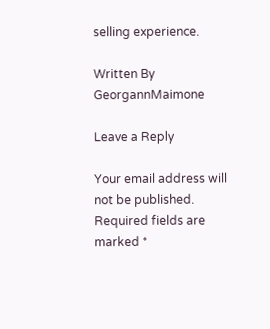selling experience.

Written By GeorgannMaimone

Leave a Reply

Your email address will not be published. Required fields are marked *